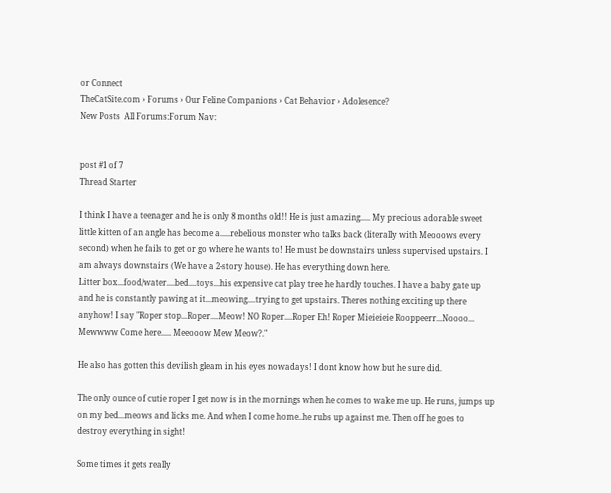or Connect
TheCatSite.com › Forums › Our Feline Companions › Cat Behavior › Adolesence?
New Posts  All Forums:Forum Nav:


post #1 of 7
Thread Starter

I think I have a teenager and he is only 8 months old!! He is just amazing..... My precious adorable sweet little kitten of an angle has become a.....rebelious monster who talks back (literally with Meooows every second) when he fails to get or go where he wants to! He must be downstairs unless supervised upstairs. I am always downstairs (We have a 2-story house). He has everything down here.
Litter box...food/water....bed....toys...his expensive cat play tree he hardly touches. I have a baby gate up and he is constantly pawing at it...meowing....trying to get upstairs. Theres nothing exciting up there anyhow! I say "Roper stop...Roper....Meow! NO Roper....Roper Eh! Roper Mieieieie Rooppeerr...Noooo... Mewwww Come here..... Meeooow Mew Meow?."

He also has gotten this devilish gleam in his eyes nowadays! I dont know how but he sure did.

The only ounce of cutie roper I get now is in the mornings when he comes to wake me up. He runs, jumps up on my bed...meows and licks me. And when I come home..he rubs up against me. Then off he goes to destroy everything in sight!

Some times it gets really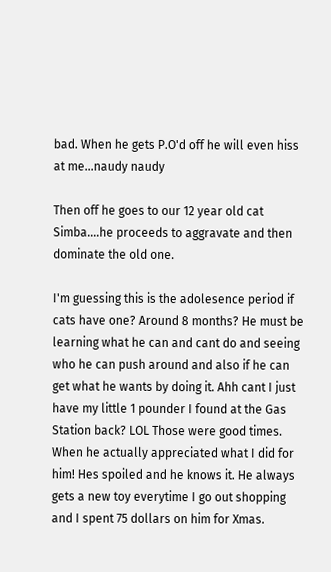bad. When he gets P.O'd off he will even hiss at me...naudy naudy

Then off he goes to our 12 year old cat Simba....he proceeds to aggravate and then dominate the old one.

I'm guessing this is the adolesence period if cats have one? Around 8 months? He must be learning what he can and cant do and seeing who he can push around and also if he can get what he wants by doing it. Ahh cant I just have my little 1 pounder I found at the Gas Station back? LOL Those were good times. When he actually appreciated what I did for him! Hes spoiled and he knows it. He always gets a new toy everytime I go out shopping and I spent 75 dollars on him for Xmas.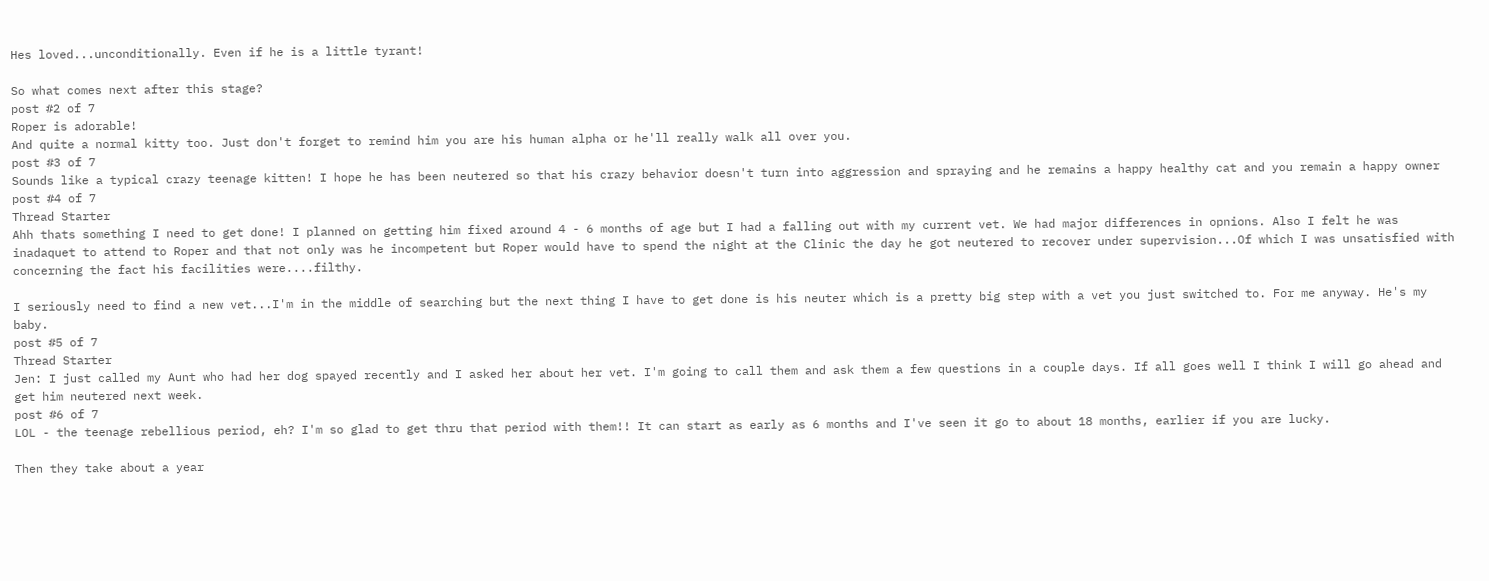Hes loved...unconditionally. Even if he is a little tyrant!

So what comes next after this stage?
post #2 of 7
Roper is adorable!
And quite a normal kitty too. Just don't forget to remind him you are his human alpha or he'll really walk all over you.
post #3 of 7
Sounds like a typical crazy teenage kitten! I hope he has been neutered so that his crazy behavior doesn't turn into aggression and spraying and he remains a happy healthy cat and you remain a happy owner
post #4 of 7
Thread Starter
Ahh thats something I need to get done! I planned on getting him fixed around 4 - 6 months of age but I had a falling out with my current vet. We had major differences in opnions. Also I felt he was inadaquet to attend to Roper and that not only was he incompetent but Roper would have to spend the night at the Clinic the day he got neutered to recover under supervision...Of which I was unsatisfied with concerning the fact his facilities were....filthy.

I seriously need to find a new vet...I'm in the middle of searching but the next thing I have to get done is his neuter which is a pretty big step with a vet you just switched to. For me anyway. He's my baby.
post #5 of 7
Thread Starter
Jen: I just called my Aunt who had her dog spayed recently and I asked her about her vet. I'm going to call them and ask them a few questions in a couple days. If all goes well I think I will go ahead and get him neutered next week.
post #6 of 7
LOL - the teenage rebellious period, eh? I'm so glad to get thru that period with them!! It can start as early as 6 months and I've seen it go to about 18 months, earlier if you are lucky.

Then they take about a year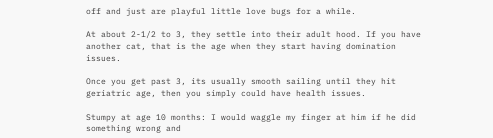off and just are playful little love bugs for a while.

At about 2-1/2 to 3, they settle into their adult hood. If you have another cat, that is the age when they start having domination issues.

Once you get past 3, its usually smooth sailing until they hit geriatric age, then you simply could have health issues.

Stumpy at age 10 months: I would waggle my finger at him if he did something wrong and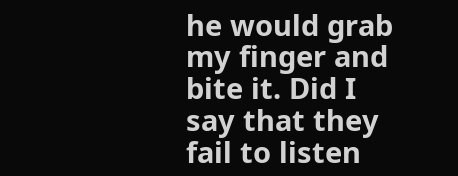he would grab my finger and bite it. Did I say that they fail to listen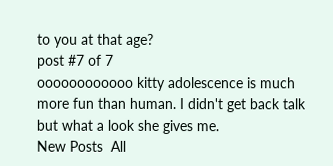to you at that age?
post #7 of 7
oooooooooooo kitty adolescence is much more fun than human. I didn't get back talk but what a look she gives me.
New Posts  All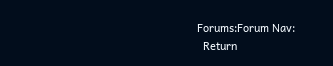Forums:Forum Nav:
  Return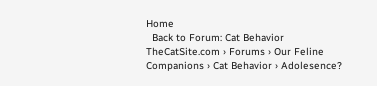Home
  Back to Forum: Cat Behavior
TheCatSite.com › Forums › Our Feline Companions › Cat Behavior › Adolesence?